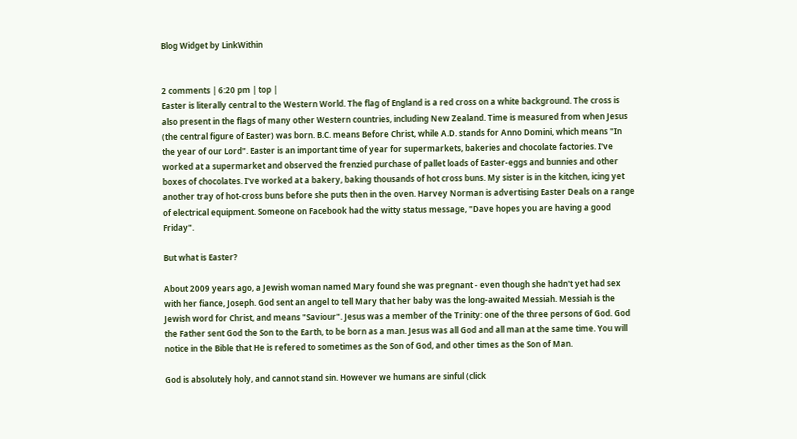Blog Widget by LinkWithin


2 comments | 6:20 pm | top |
Easter is literally central to the Western World. The flag of England is a red cross on a white background. The cross is also present in the flags of many other Western countries, including New Zealand. Time is measured from when Jesus (the central figure of Easter) was born. B.C. means Before Christ, while A.D. stands for Anno Domini, which means "In the year of our Lord". Easter is an important time of year for supermarkets, bakeries and chocolate factories. I've worked at a supermarket and observed the frenzied purchase of pallet loads of Easter-eggs and bunnies and other boxes of chocolates. I've worked at a bakery, baking thousands of hot cross buns. My sister is in the kitchen, icing yet another tray of hot-cross buns before she puts then in the oven. Harvey Norman is advertising Easter Deals on a range of electrical equipment. Someone on Facebook had the witty status message, "Dave hopes you are having a good Friday".

But what is Easter?

About 2009 years ago, a Jewish woman named Mary found she was pregnant - even though she hadn't yet had sex with her fiance, Joseph. God sent an angel to tell Mary that her baby was the long-awaited Messiah. Messiah is the Jewish word for Christ, and means "Saviour". Jesus was a member of the Trinity: one of the three persons of God. God the Father sent God the Son to the Earth, to be born as a man. Jesus was all God and all man at the same time. You will notice in the Bible that He is refered to sometimes as the Son of God, and other times as the Son of Man.

God is absolutely holy, and cannot stand sin. However we humans are sinful (click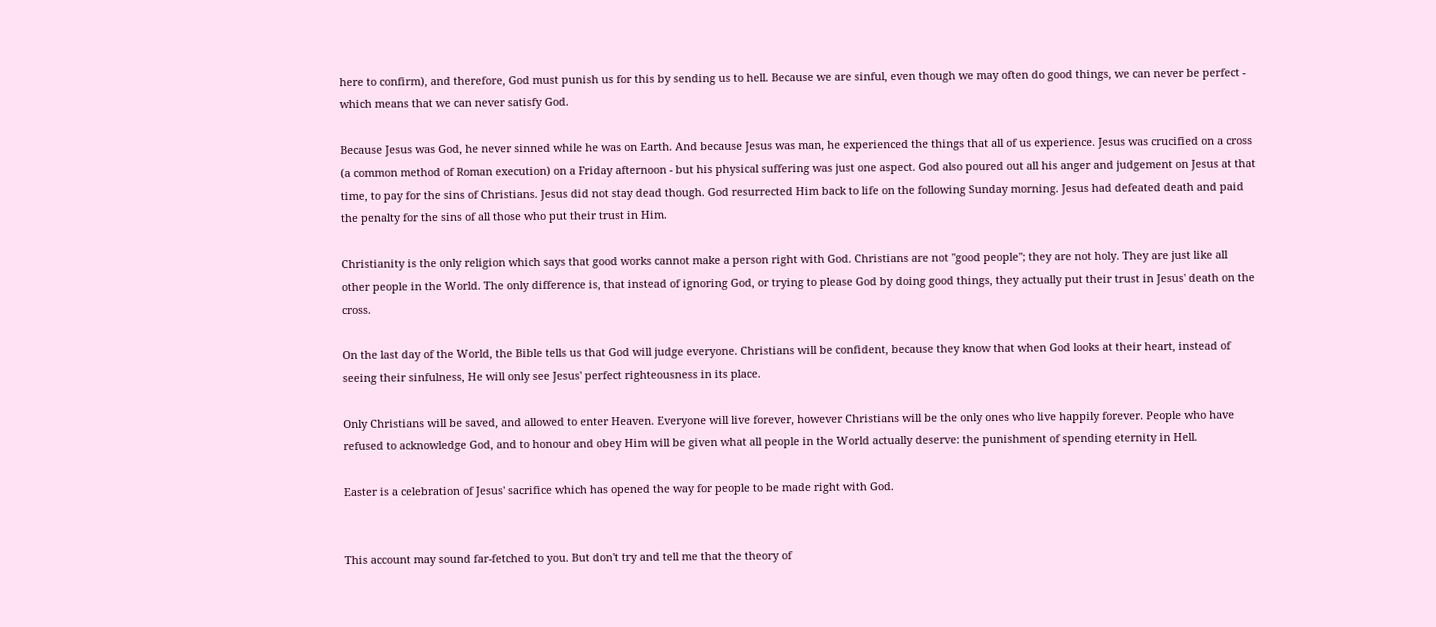here to confirm), and therefore, God must punish us for this by sending us to hell. Because we are sinful, even though we may often do good things, we can never be perfect - which means that we can never satisfy God.

Because Jesus was God, he never sinned while he was on Earth. And because Jesus was man, he experienced the things that all of us experience. Jesus was crucified on a cross (a common method of Roman execution) on a Friday afternoon - but his physical suffering was just one aspect. God also poured out all his anger and judgement on Jesus at that time, to pay for the sins of Christians. Jesus did not stay dead though. God resurrected Him back to life on the following Sunday morning. Jesus had defeated death and paid the penalty for the sins of all those who put their trust in Him.

Christianity is the only religion which says that good works cannot make a person right with God. Christians are not "good people"; they are not holy. They are just like all other people in the World. The only difference is, that instead of ignoring God, or trying to please God by doing good things, they actually put their trust in Jesus' death on the cross.

On the last day of the World, the Bible tells us that God will judge everyone. Christians will be confident, because they know that when God looks at their heart, instead of seeing their sinfulness, He will only see Jesus' perfect righteousness in its place.

Only Christians will be saved, and allowed to enter Heaven. Everyone will live forever, however Christians will be the only ones who live happily forever. People who have refused to acknowledge God, and to honour and obey Him will be given what all people in the World actually deserve: the punishment of spending eternity in Hell.

Easter is a celebration of Jesus' sacrifice which has opened the way for people to be made right with God.


This account may sound far-fetched to you. But don't try and tell me that the theory of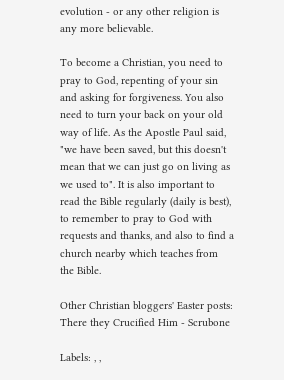evolution - or any other religion is any more believable.

To become a Christian, you need to pray to God, repenting of your sin and asking for forgiveness. You also need to turn your back on your old way of life. As the Apostle Paul said, "we have been saved, but this doesn't mean that we can just go on living as we used to". It is also important to read the Bible regularly (daily is best), to remember to pray to God with requests and thanks, and also to find a church nearby which teaches from the Bible.

Other Christian bloggers' Easter posts:
There they Crucified Him - Scrubone

Labels: , ,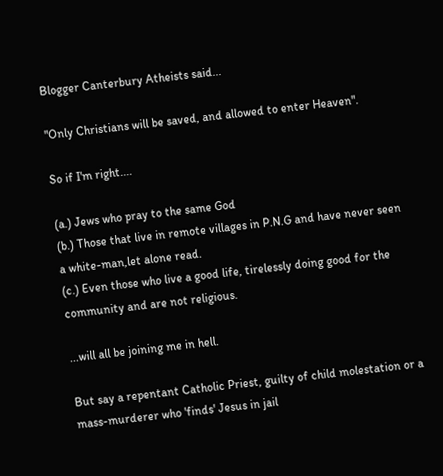Blogger Canterbury Atheists said...

"Only Christians will be saved, and allowed to enter Heaven".

So if I'm right....

(a.) Jews who pray to the same God
(b.) Those that live in remote villages in P.N.G and have never seen a white-man,let alone read.
(c.) Even those who live a good life, tirelessly doing good for the community and are not religious.

...will all be joining me in hell.

But say a repentant Catholic Priest, guilty of child molestation or a mass-murderer who 'finds' Jesus in jail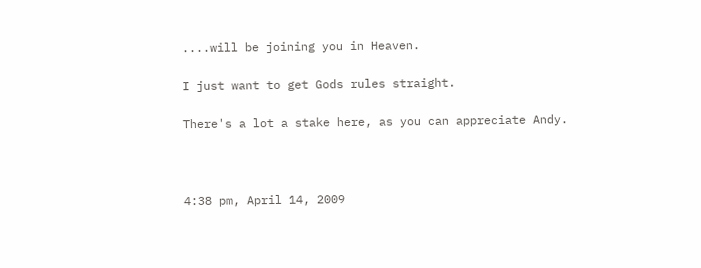....will be joining you in Heaven.

I just want to get Gods rules straight.

There's a lot a stake here, as you can appreciate Andy.



4:38 pm, April 14, 2009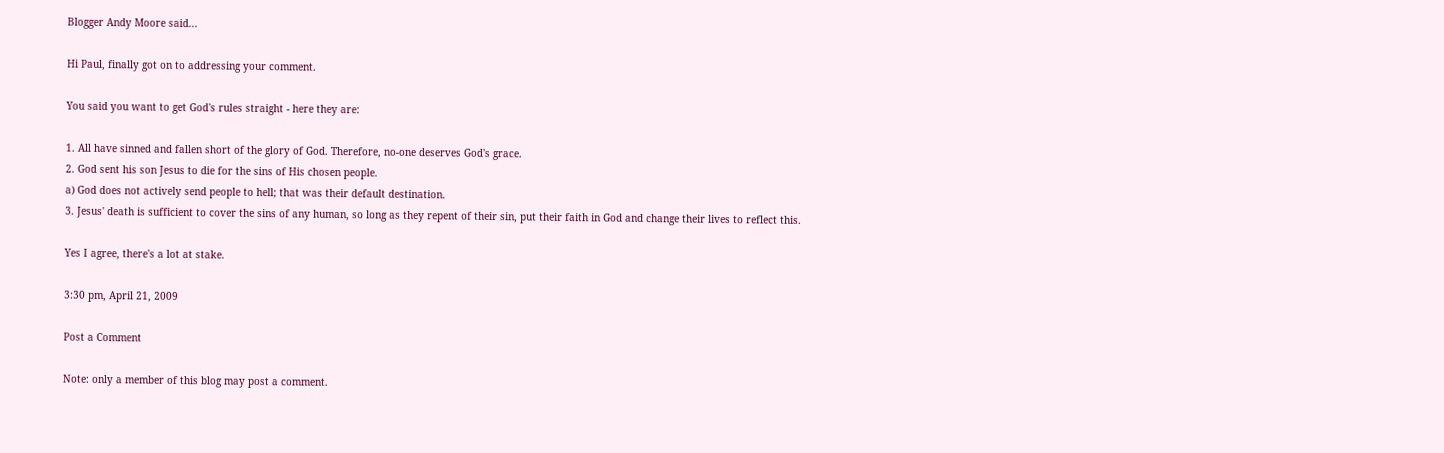Blogger Andy Moore said...

Hi Paul, finally got on to addressing your comment.

You said you want to get God's rules straight - here they are:

1. All have sinned and fallen short of the glory of God. Therefore, no-one deserves God's grace.
2. God sent his son Jesus to die for the sins of His chosen people.
a) God does not actively send people to hell; that was their default destination.
3. Jesus' death is sufficient to cover the sins of any human, so long as they repent of their sin, put their faith in God and change their lives to reflect this.

Yes I agree, there's a lot at stake.

3:30 pm, April 21, 2009

Post a Comment

Note: only a member of this blog may post a comment.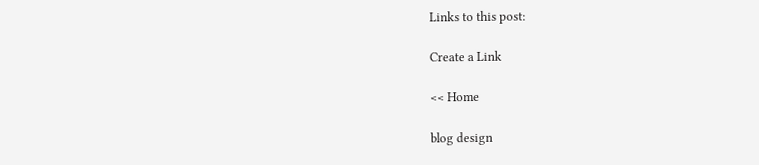Links to this post:

Create a Link

<< Home

blog design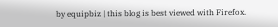by equipbiz | this blog is best viewed with Firefox.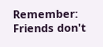Remember: Friends don't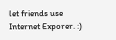let friends use Internet Exporer. :)